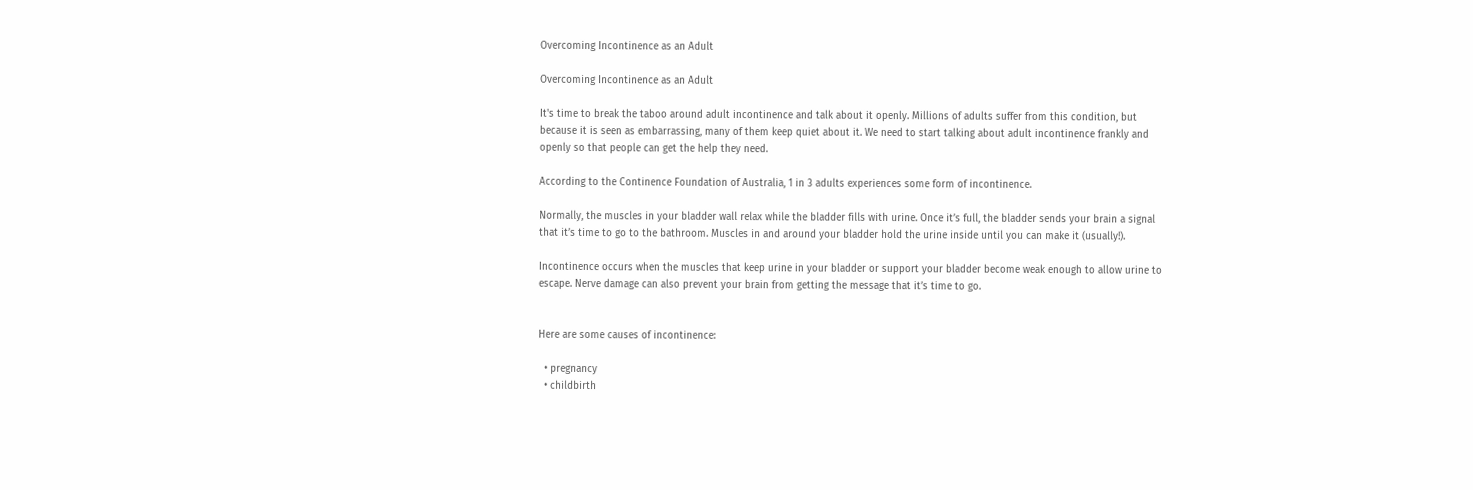Overcoming Incontinence as an Adult

Overcoming Incontinence as an Adult

It's time to break the taboo around adult incontinence and talk about it openly. Millions of adults suffer from this condition, but because it is seen as embarrassing, many of them keep quiet about it. We need to start talking about adult incontinence frankly and openly so that people can get the help they need.

According to the Continence Foundation of Australia, 1 in 3 adults experiences some form of incontinence.

Normally, the muscles in your bladder wall relax while the bladder fills with urine. Once it’s full, the bladder sends your brain a signal that it’s time to go to the bathroom. Muscles in and around your bladder hold the urine inside until you can make it (usually!).

Incontinence occurs when the muscles that keep urine in your bladder or support your bladder become weak enough to allow urine to escape. Nerve damage can also prevent your brain from getting the message that it’s time to go.


Here are some causes of incontinence:

  • pregnancy
  • childbirth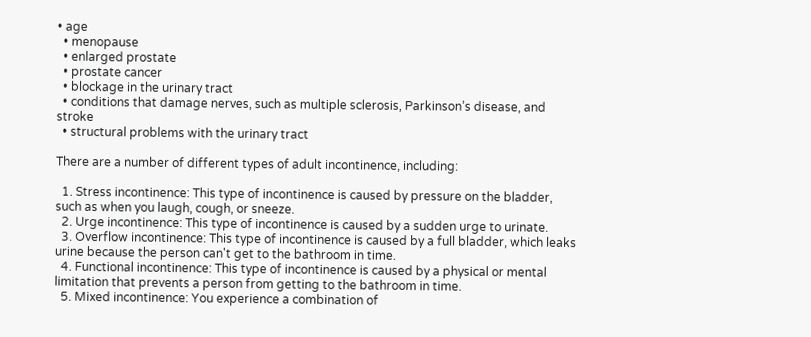• age
  • menopause
  • enlarged prostate
  • prostate cancer
  • blockage in the urinary tract
  • conditions that damage nerves, such as multiple sclerosis, Parkinson’s disease, and stroke
  • structural problems with the urinary tract

There are a number of different types of adult incontinence, including:

  1. Stress incontinence: This type of incontinence is caused by pressure on the bladder, such as when you laugh, cough, or sneeze.
  2. Urge incontinence: This type of incontinence is caused by a sudden urge to urinate.
  3. Overflow incontinence: This type of incontinence is caused by a full bladder, which leaks urine because the person can't get to the bathroom in time.
  4. Functional incontinence: This type of incontinence is caused by a physical or mental limitation that prevents a person from getting to the bathroom in time.
  5. Mixed incontinence: You experience a combination of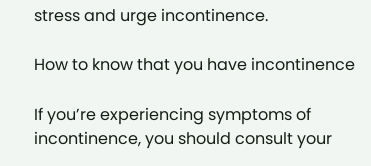stress and urge incontinence.

How to know that you have incontinence

If you’re experiencing symptoms of incontinence, you should consult your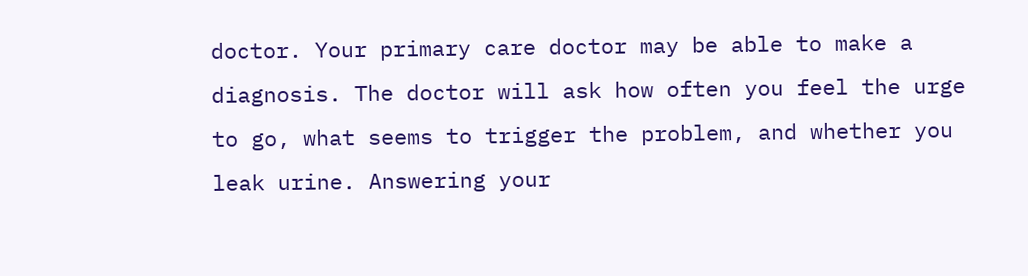doctor. Your primary care doctor may be able to make a diagnosis. The doctor will ask how often you feel the urge to go, what seems to trigger the problem, and whether you leak urine. Answering your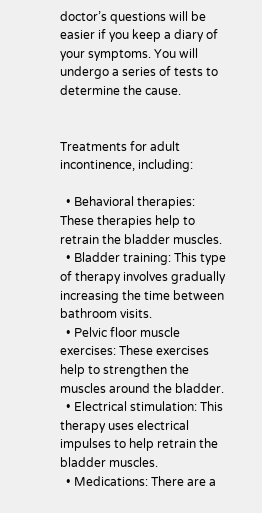doctor’s questions will be easier if you keep a diary of your symptoms. You will undergo a series of tests to determine the cause.


Treatments for adult incontinence, including:

  • Behavioral therapies: These therapies help to retrain the bladder muscles.
  • Bladder training: This type of therapy involves gradually increasing the time between bathroom visits.
  • Pelvic floor muscle exercises: These exercises help to strengthen the muscles around the bladder.
  • Electrical stimulation: This therapy uses electrical impulses to help retrain the bladder muscles.
  • Medications: There are a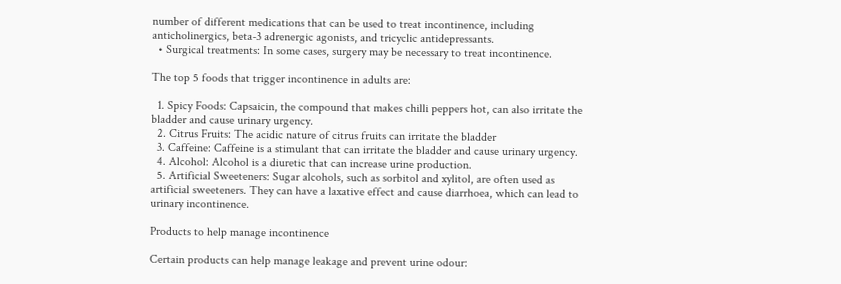number of different medications that can be used to treat incontinence, including anticholinergics, beta-3 adrenergic agonists, and tricyclic antidepressants.
  • Surgical treatments: In some cases, surgery may be necessary to treat incontinence.

The top 5 foods that trigger incontinence in adults are:

  1. Spicy Foods: Capsaicin, the compound that makes chilli peppers hot, can also irritate the bladder and cause urinary urgency.
  2. Citrus Fruits: The acidic nature of citrus fruits can irritate the bladder
  3. Caffeine: Caffeine is a stimulant that can irritate the bladder and cause urinary urgency.
  4. Alcohol: Alcohol is a diuretic that can increase urine production.
  5. Artificial Sweeteners: Sugar alcohols, such as sorbitol and xylitol, are often used as artificial sweeteners. They can have a laxative effect and cause diarrhoea, which can lead to urinary incontinence.

Products to help manage incontinence

Certain products can help manage leakage and prevent urine odour: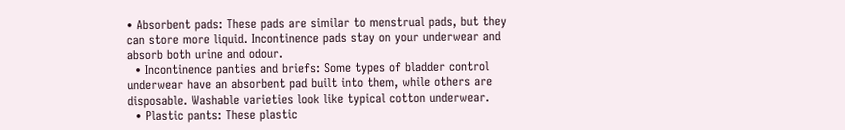• Absorbent pads: These pads are similar to menstrual pads, but they can store more liquid. Incontinence pads stay on your underwear and absorb both urine and odour.
  • Incontinence panties and briefs: Some types of bladder control underwear have an absorbent pad built into them, while others are disposable. Washable varieties look like typical cotton underwear.
  • Plastic pants: These plastic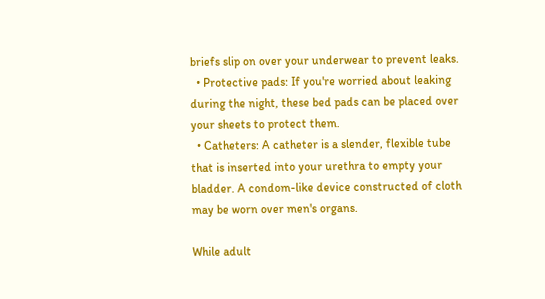briefs slip on over your underwear to prevent leaks.
  • Protective pads: If you're worried about leaking during the night, these bed pads can be placed over your sheets to protect them.
  • Catheters: A catheter is a slender, flexible tube that is inserted into your urethra to empty your bladder. A condom-like device constructed of cloth may be worn over men's organs.

While adult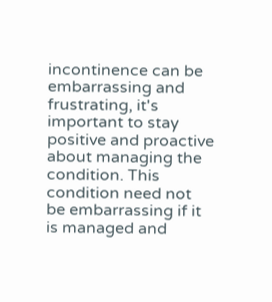incontinence can be embarrassing and frustrating, it's important to stay positive and proactive about managing the condition. This condition need not be embarrassing if it is managed and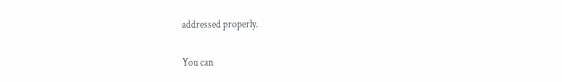addressed properly.

You can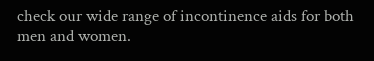check our wide range of incontinence aids for both men and women.